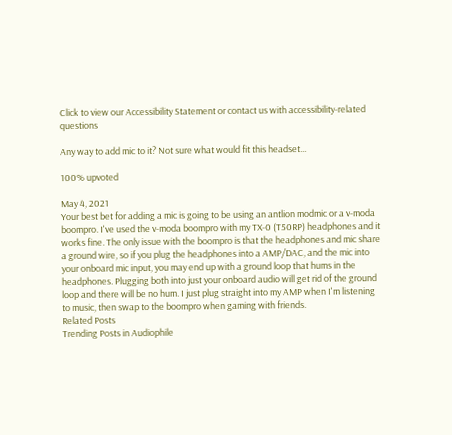Click to view our Accessibility Statement or contact us with accessibility-related questions

Any way to add mic to it? Not sure what would fit this headset...

100% upvoted

May 4, 2021
Your best bet for adding a mic is going to be using an antlion modmic or a v-moda boompro. I've used the v-moda boompro with my TX-0 (T50RP) headphones and it works fine. The only issue with the boompro is that the headphones and mic share a ground wire, so if you plug the headphones into a AMP/DAC, and the mic into your onboard mic input, you may end up with a ground loop that hums in the headphones. Plugging both into just your onboard audio will get rid of the ground loop and there will be no hum. I just plug straight into my AMP when I'm listening to music, then swap to the boompro when gaming with friends.
Related Posts
Trending Posts in Audiophile